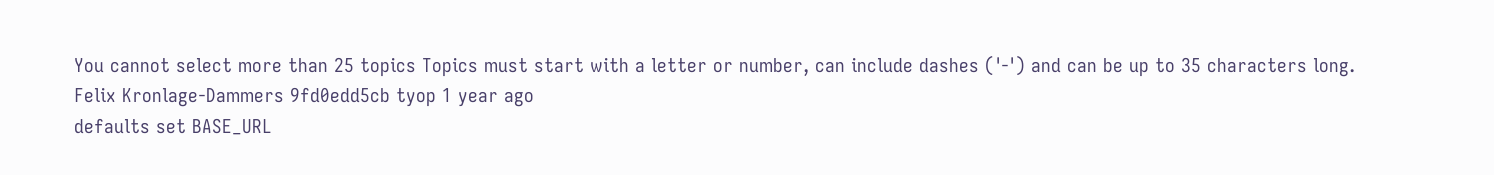You cannot select more than 25 topics Topics must start with a letter or number, can include dashes ('-') and can be up to 35 characters long.
Felix Kronlage-Dammers 9fd0edd5cb tyop 1 year ago
defaults set BASE_URL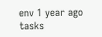env 1 year ago
tasks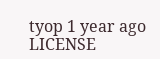tyop 1 year ago
LICENSE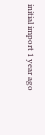initial import 1 year ago